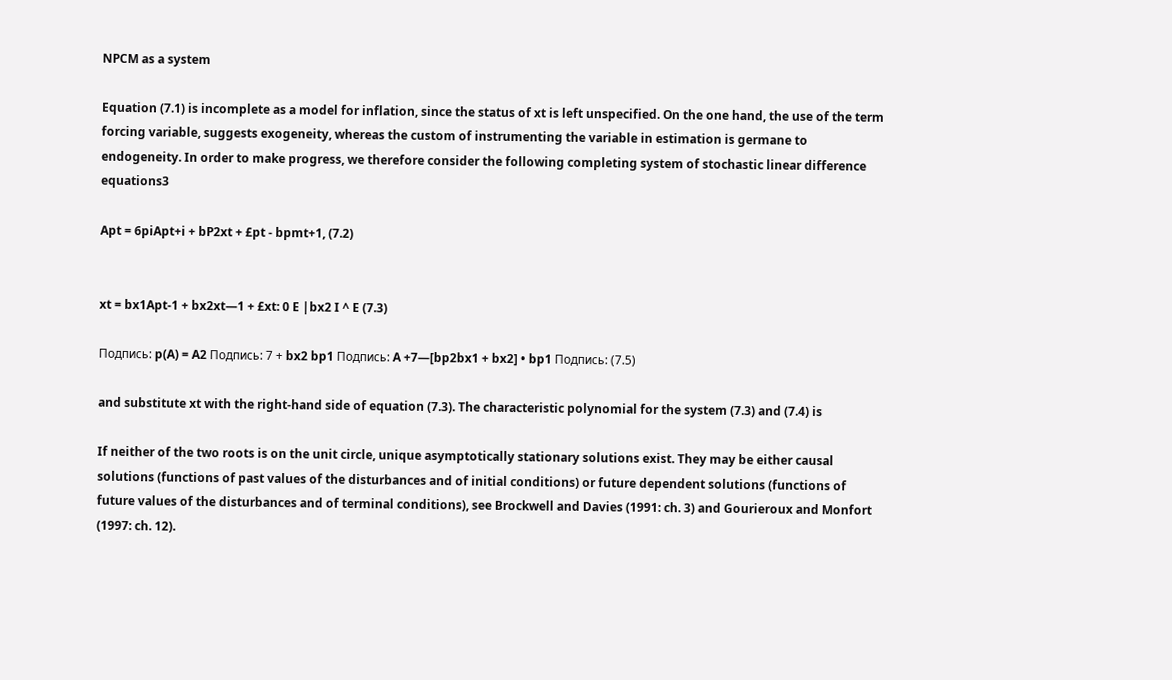NPCM as a system

Equation (7.1) is incomplete as a model for inflation, since the status of xt is left unspecified. On the one hand, the use of the term forcing variable, suggests exogeneity, whereas the custom of instrumenting the variable in estimation is germane to endogeneity. In order to make progress, we therefore consider the following completing system of stochastic linear difference equations3

Apt = 6piApt+i + bP2xt + £pt - bpmt+1, (7.2)


xt = bx1Apt-1 + bx2xt—1 + £xt: 0 E |bx2 I ^ E (7.3)

Подпись: p(A) = A2 Подпись: 7 + bx2 bp1 Подпись: A +7—[bp2bx1 + bx2] • bp1 Подпись: (7.5)

and substitute xt with the right-hand side of equation (7.3). The characteristic polynomial for the system (7.3) and (7.4) is

If neither of the two roots is on the unit circle, unique asymptotically stationary solutions exist. They may be either causal solutions (functions of past values of the disturbances and of initial conditions) or future dependent solutions (functions of future values of the disturbances and of terminal conditions), see Brockwell and Davies (1991: ch. 3) and Gourieroux and Monfort (1997: ch. 12).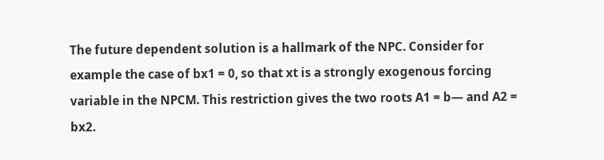The future dependent solution is a hallmark of the NPC. Consider for example the case of bx1 = 0, so that xt is a strongly exogenous forcing variable in the NPCM. This restriction gives the two roots A1 = b— and A2 = bx2.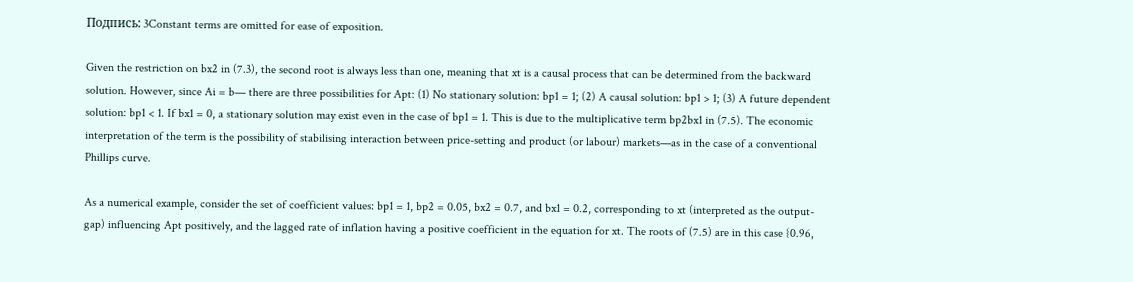Подпись: 3Constant terms are omitted for ease of exposition.

Given the restriction on bx2 in (7.3), the second root is always less than one, meaning that xt is a causal process that can be determined from the backward solution. However, since Ai = b— there are three possibilities for Apt: (1) No stationary solution: bp1 = 1; (2) A causal solution: bp1 > 1; (3) A future dependent solution: bp1 < 1. If bx1 = 0, a stationary solution may exist even in the case of bp1 = 1. This is due to the multiplicative term bp2bx1 in (7.5). The economic interpretation of the term is the possibility of stabilising interaction between price-setting and product (or labour) markets—as in the case of a conventional Phillips curve.

As a numerical example, consider the set of coefficient values: bp1 = 1, bp2 = 0.05, bx2 = 0.7, and bx1 = 0.2, corresponding to xt (interpreted as the output-gap) influencing Apt positively, and the lagged rate of inflation having a positive coefficient in the equation for xt. The roots of (7.5) are in this case {0.96,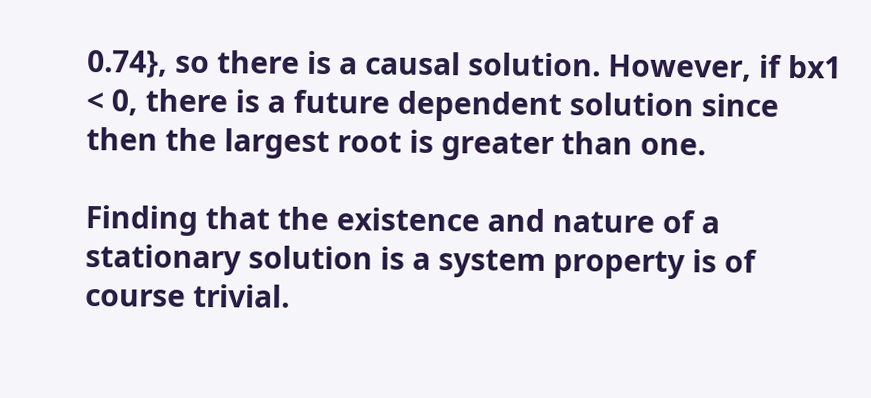0.74}, so there is a causal solution. However, if bx1 < 0, there is a future dependent solution since then the largest root is greater than one.

Finding that the existence and nature of a stationary solution is a system property is of course trivial.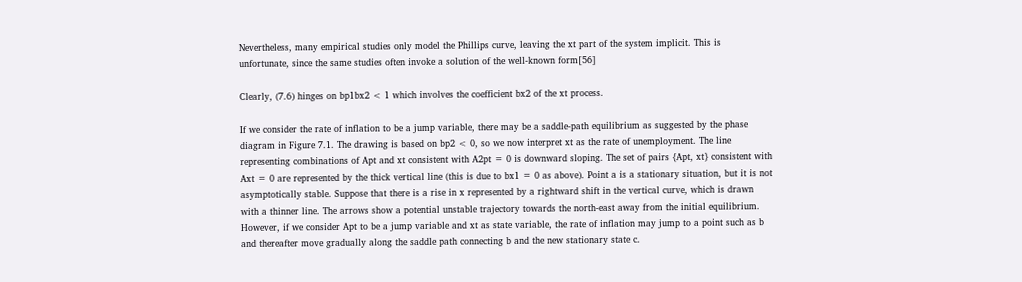Nevertheless, many empirical studies only model the Phillips curve, leaving the xt part of the system implicit. This is unfortunate, since the same studies often invoke a solution of the well-known form[56]

Clearly, (7.6) hinges on bp1bx2 < 1 which involves the coefficient bx2 of the xt process.

If we consider the rate of inflation to be a jump variable, there may be a saddle-path equilibrium as suggested by the phase diagram in Figure 7.1. The drawing is based on bp2 < 0, so we now interpret xt as the rate of unemployment. The line representing combinations of Apt and xt consistent with A2pt = 0 is downward sloping. The set of pairs {Apt, xt} consistent with Axt = 0 are represented by the thick vertical line (this is due to bx1 = 0 as above). Point a is a stationary situation, but it is not asymptotically stable. Suppose that there is a rise in x represented by a rightward shift in the vertical curve, which is drawn with a thinner line. The arrows show a potential unstable trajectory towards the north-east away from the initial equilibrium. However, if we consider Apt to be a jump variable and xt as state variable, the rate of inflation may jump to a point such as b and thereafter move gradually along the saddle path connecting b and the new stationary state c.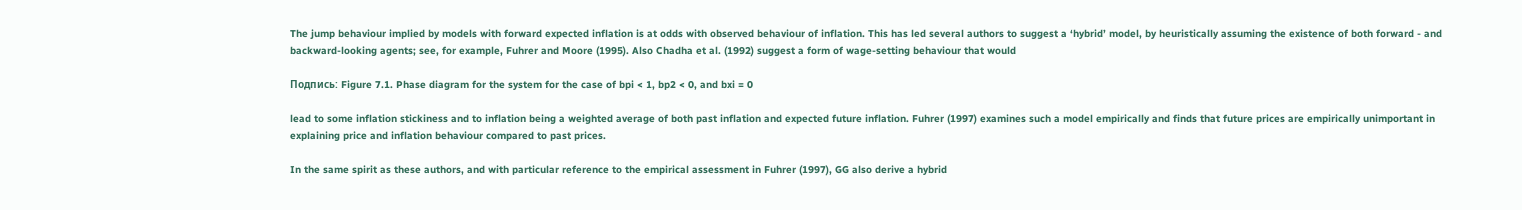The jump behaviour implied by models with forward expected inflation is at odds with observed behaviour of inflation. This has led several authors to suggest a ‘hybrid’ model, by heuristically assuming the existence of both forward - and backward-looking agents; see, for example, Fuhrer and Moore (1995). Also Chadha et al. (1992) suggest a form of wage-setting behaviour that would

Подпись: Figure 7.1. Phase diagram for the system for the case of bpi < 1, bp2 < 0, and bxi = 0

lead to some inflation stickiness and to inflation being a weighted average of both past inflation and expected future inflation. Fuhrer (1997) examines such a model empirically and finds that future prices are empirically unimportant in explaining price and inflation behaviour compared to past prices.

In the same spirit as these authors, and with particular reference to the empirical assessment in Fuhrer (1997), GG also derive a hybrid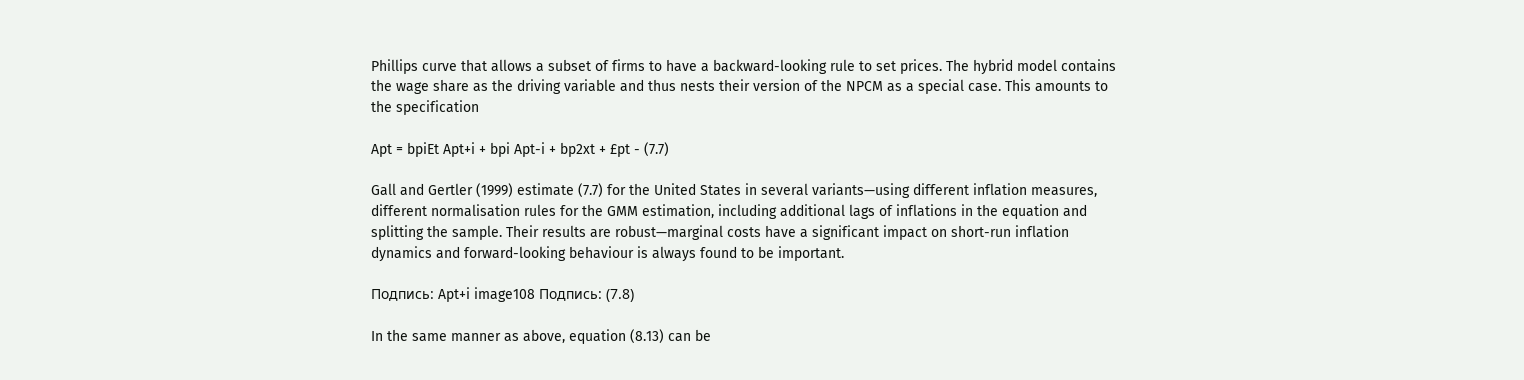Phillips curve that allows a subset of firms to have a backward-looking rule to set prices. The hybrid model contains the wage share as the driving variable and thus nests their version of the NPCM as a special case. This amounts to the specification

Apt = bpiEt Apt+i + bpi Apt-i + bp2xt + £pt - (7.7)

Gall and Gertler (1999) estimate (7.7) for the United States in several variants—using different inflation measures, different normalisation rules for the GMM estimation, including additional lags of inflations in the equation and splitting the sample. Their results are robust—marginal costs have a significant impact on short-run inflation dynamics and forward-looking behaviour is always found to be important.

Подпись: Apt+i image108 Подпись: (7.8)

In the same manner as above, equation (8.13) can be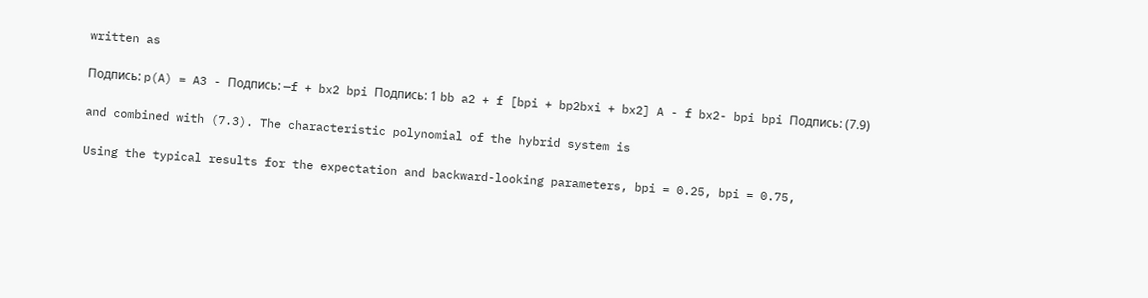written as

Подпись: p(A) = A3 - Подпись: —f + bx2 bpi Подпись: 1 bb a2 + f [bpi + bp2bxi + bx2] A - f bx2- bpi bpi Подпись: (7.9)

and combined with (7.3). The characteristic polynomial of the hybrid system is

Using the typical results for the expectation and backward-looking parameters, bpi = 0.25, bpi = 0.75,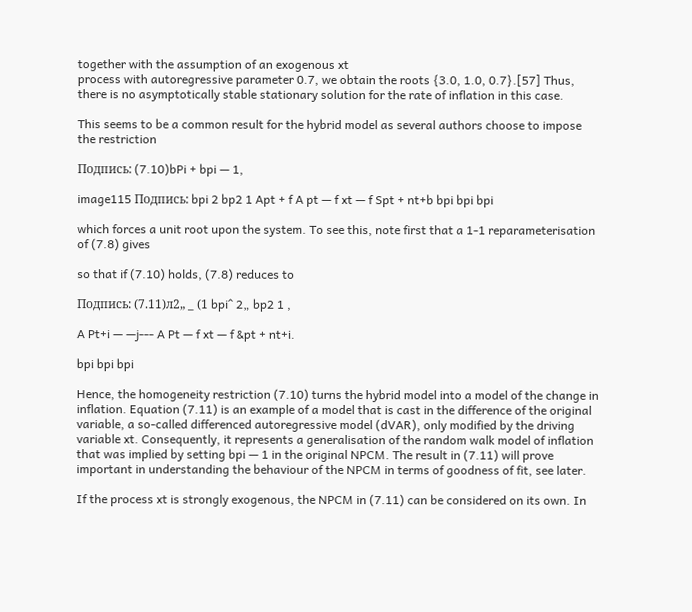together with the assumption of an exogenous xt
process with autoregressive parameter 0.7, we obtain the roots {3.0, 1.0, 0.7}.[57] Thus, there is no asymptotically stable stationary solution for the rate of inflation in this case.

This seems to be a common result for the hybrid model as several authors choose to impose the restriction

Подпись: (7.10)bPi + bpi — 1,

image115 Подпись: bpi 2 bp2 1 Apt + f A pt — f xt — f Spt + nt+b bpi bpi bpi

which forces a unit root upon the system. To see this, note first that a 1-1 reparameterisation of (7.8) gives

so that if (7.10) holds, (7.8) reduces to

Подпись: (7.11)л2„ _ (1 bpi^ 2„ bp2 1 ,

A Pt+i — —j--- A Pt — f xt — f &pt + nt+i.

bpi bpi bpi

Hence, the homogeneity restriction (7.10) turns the hybrid model into a model of the change in inflation. Equation (7.11) is an example of a model that is cast in the difference of the original variable, a so-called differenced autoregressive model (dVAR), only modified by the driving variable xt. Consequently, it represents a generalisation of the random walk model of inflation that was implied by setting bpi — 1 in the original NPCM. The result in (7.11) will prove important in understanding the behaviour of the NPCM in terms of goodness of fit, see later.

If the process xt is strongly exogenous, the NPCM in (7.11) can be considered on its own. In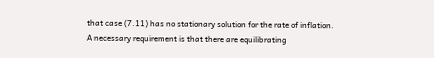that case (7.11) has no stationary solution for the rate of inflation. A necessary requirement is that there are equilibrating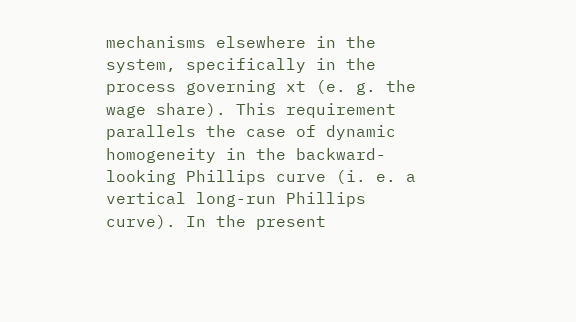mechanisms elsewhere in the system, specifically in the process governing xt (e. g. the wage share). This requirement parallels the case of dynamic homogeneity in the backward-looking Phillips curve (i. e. a vertical long-run Phillips curve). In the present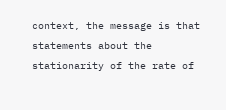context, the message is that statements about the stationarity of the rate of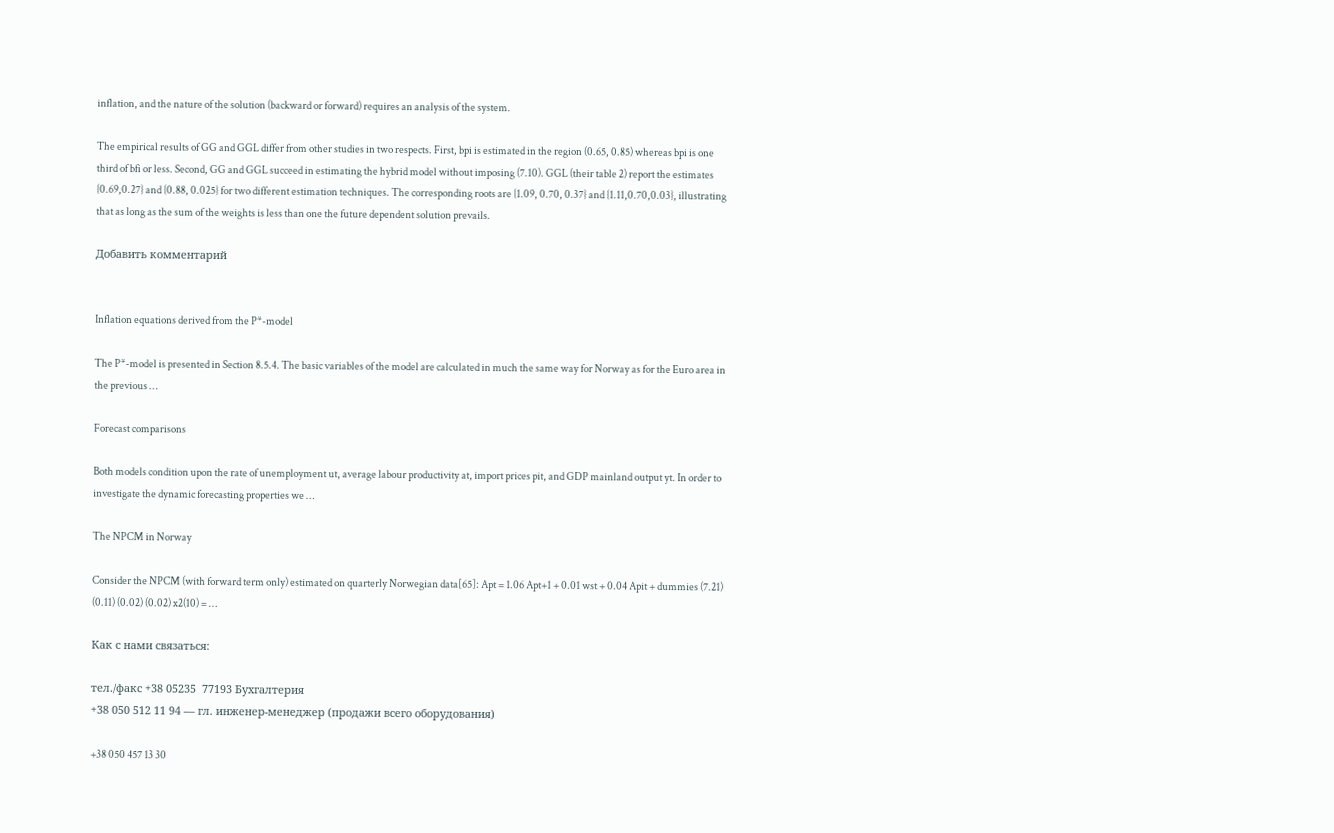inflation, and the nature of the solution (backward or forward) requires an analysis of the system.

The empirical results of GG and GGL differ from other studies in two respects. First, bpi is estimated in the region (0.65, 0.85) whereas bpi is one third of bfi or less. Second, GG and GGL succeed in estimating the hybrid model without imposing (7.10). GGL (their table 2) report the estimates {0.69,0.27} and {0.88, 0.025} for two different estimation techniques. The corresponding roots are {1.09, 0.70, 0.37} and {1.11,0.70,0.03}, illustrating that as long as the sum of the weights is less than one the future dependent solution prevails.

Добавить комментарий


Inflation equations derived from the P*-model

The P*-model is presented in Section 8.5.4. The basic variables of the model are calculated in much the same way for Norway as for the Euro area in the previous …

Forecast comparisons

Both models condition upon the rate of unemployment ut, average labour productivity at, import prices pit, and GDP mainland output yt. In order to investigate the dynamic forecasting properties we …

The NPCM in Norway

Consider the NPCM (with forward term only) estimated on quarterly Norwegian data[65]: Apt = 1.06 Apt+1 + 0.01 wst + 0.04 Apit + dummies (7.21) (0.11) (0.02) (0.02) x2(10) = …

Как с нами связаться:

тел./факс +38 05235  77193 Бухгалтерия
+38 050 512 11 94 — гл. инженер-менеджер (продажи всего оборудования)

+38 050 457 13 30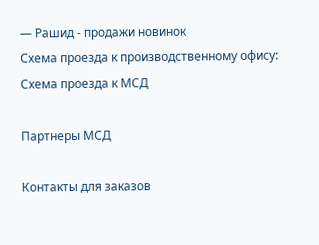— Рашид - продажи новинок
Схема проезда к производственному офису:
Схема проезда к МСД

Партнеры МСД

Контакты для заказов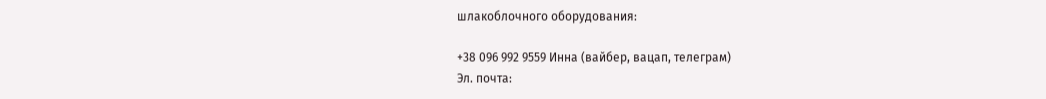шлакоблочного оборудования:

+38 096 992 9559 Инна (вайбер, вацап, телеграм)
Эл. почта: